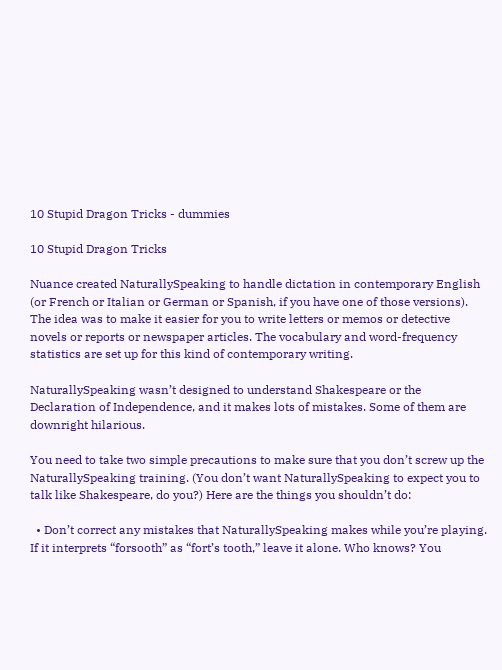10 Stupid Dragon Tricks - dummies

10 Stupid Dragon Tricks

Nuance created NaturallySpeaking to handle dictation in contemporary English (or French or Italian or German or Spanish, if you have one of those versions). The idea was to make it easier for you to write letters or memos or detective novels or reports or newspaper articles. The vocabulary and word-frequency statistics are set up for this kind of contemporary writing.

NaturallySpeaking wasn’t designed to understand Shakespeare or the Declaration of Independence, and it makes lots of mistakes. Some of them are downright hilarious.

You need to take two simple precautions to make sure that you don’t screw up the NaturallySpeaking training. (You don’t want NaturallySpeaking to expect you to talk like Shakespeare, do you?) Here are the things you shouldn’t do:

  • Don’t correct any mistakes that NaturallySpeaking makes while you’re playing. If it interprets “forsooth” as “fort’s tooth,” leave it alone. Who knows? You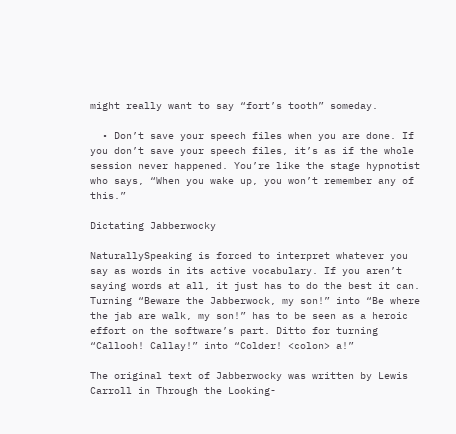might really want to say “fort’s tooth” someday.

  • Don’t save your speech files when you are done. If you don’t save your speech files, it’s as if the whole session never happened. You’re like the stage hypnotist who says, “When you wake up, you won’t remember any of this.”

Dictating Jabberwocky

NaturallySpeaking is forced to interpret whatever you say as words in its active vocabulary. If you aren’t saying words at all, it just has to do the best it can. Turning “Beware the Jabberwock, my son!” into “Be where the jab are walk, my son!” has to be seen as a heroic effort on the software’s part. Ditto for turning “Callooh! Callay!” into “Colder! <colon> a!”

The original text of Jabberwocky was written by Lewis Carroll in Through the Looking-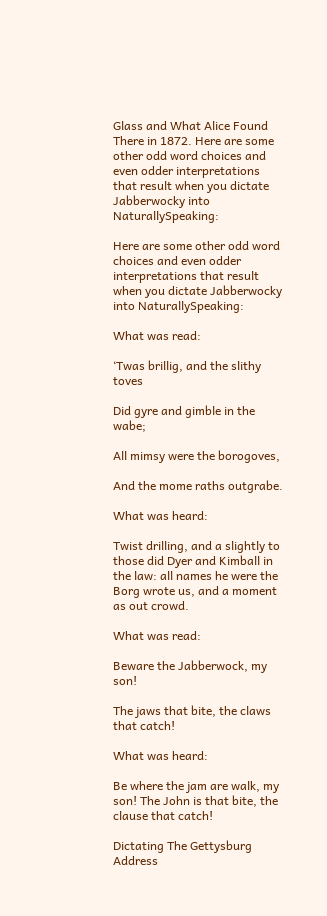Glass and What Alice Found There in 1872. Here are some other odd word choices and even odder interpretations that result when you dictate Jabberwocky into NaturallySpeaking:

Here are some other odd word choices and even odder interpretations that result when you dictate Jabberwocky into NaturallySpeaking:

What was read:

‘Twas brillig, and the slithy toves

Did gyre and gimble in the wabe;

All mimsy were the borogoves,

And the mome raths outgrabe.

What was heard:

Twist drilling, and a slightly to those did Dyer and Kimball in the law: all names he were the Borg wrote us, and a moment as out crowd.

What was read:

Beware the Jabberwock, my son!

The jaws that bite, the claws that catch!

What was heard:

Be where the jam are walk, my son! The John is that bite, the clause that catch!

Dictating The Gettysburg Address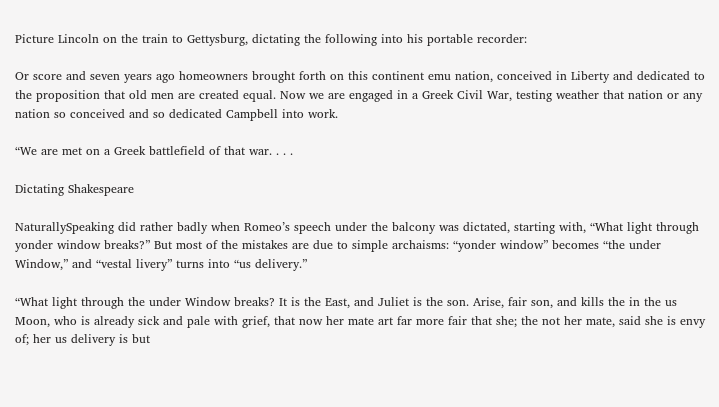Picture Lincoln on the train to Gettysburg, dictating the following into his portable recorder:

Or score and seven years ago homeowners brought forth on this continent emu nation, conceived in Liberty and dedicated to the proposition that old men are created equal. Now we are engaged in a Greek Civil War, testing weather that nation or any nation so conceived and so dedicated Campbell into work.

“We are met on a Greek battlefield of that war. . . .

Dictating Shakespeare

NaturallySpeaking did rather badly when Romeo’s speech under the balcony was dictated, starting with, “What light through yonder window breaks?” But most of the mistakes are due to simple archaisms: “yonder window” becomes “the under Window,” and “vestal livery” turns into “us delivery.”

“What light through the under Window breaks? It is the East, and Juliet is the son. Arise, fair son, and kills the in the us Moon, who is already sick and pale with grief, that now her mate art far more fair that she; the not her mate, said she is envy of; her us delivery is but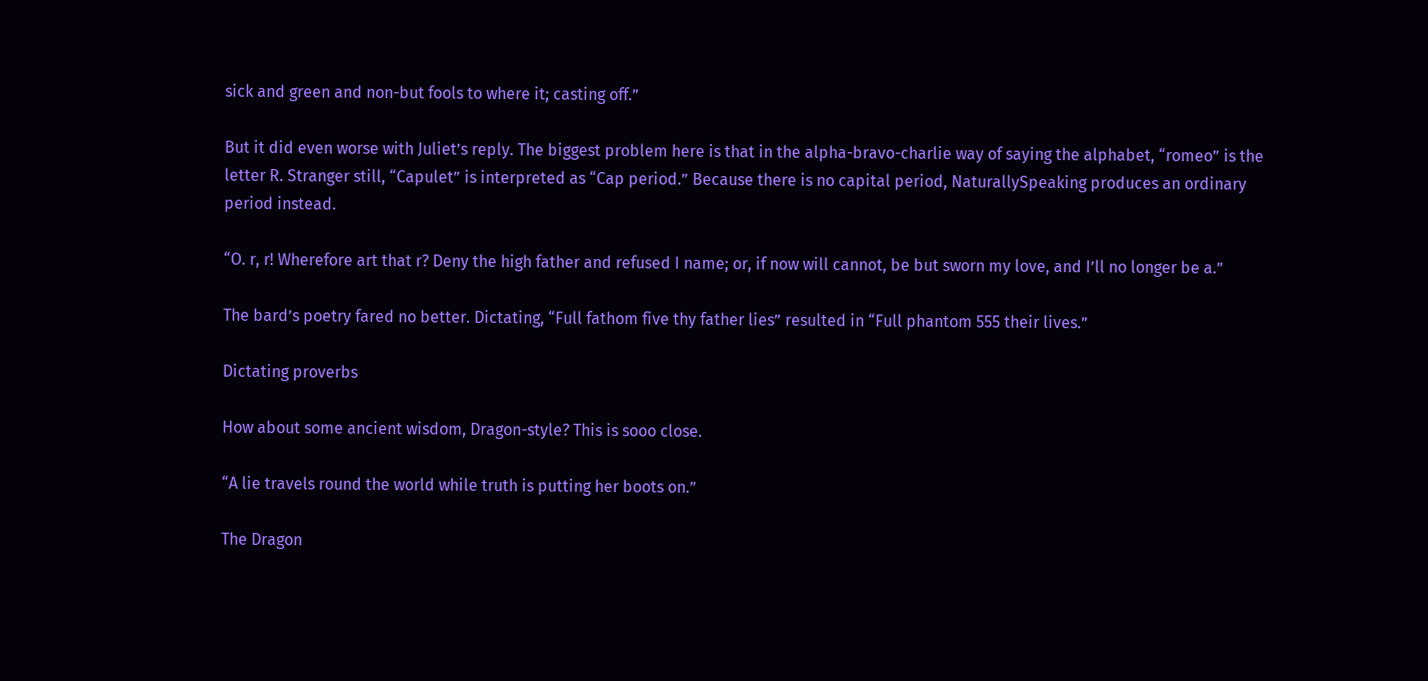sick and green and non-but fools to where it; casting off.”

But it did even worse with Juliet’s reply. The biggest problem here is that in the alpha-bravo-charlie way of saying the alphabet, “romeo” is the letter R. Stranger still, “Capulet” is interpreted as “Cap period.” Because there is no capital period, NaturallySpeaking produces an ordinary period instead.

“O. r, r! Wherefore art that r? Deny the high father and refused I name; or, if now will cannot, be but sworn my love, and I’ll no longer be a.”

The bard’s poetry fared no better. Dictating, “Full fathom five thy father lies” resulted in “Full phantom 555 their lives.”

Dictating proverbs

How about some ancient wisdom, Dragon-style? This is sooo close.

“A lie travels round the world while truth is putting her boots on.”

The Dragon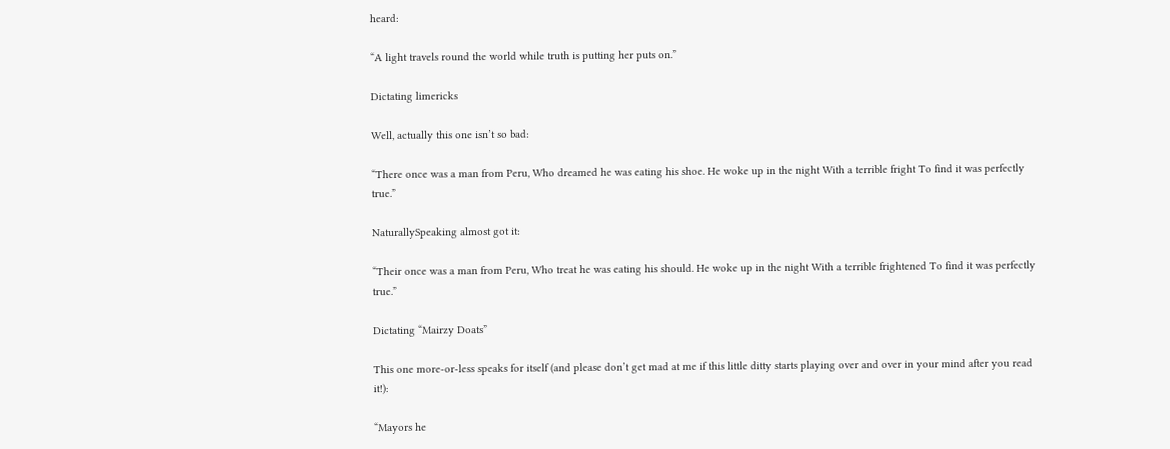heard:

“A light travels round the world while truth is putting her puts on.”

Dictating limericks

Well, actually this one isn’t so bad:

“There once was a man from Peru, Who dreamed he was eating his shoe. He woke up in the night With a terrible fright To find it was perfectly true.”

NaturallySpeaking almost got it:

“Their once was a man from Peru, Who treat he was eating his should. He woke up in the night With a terrible frightened To find it was perfectly true.”

Dictating “Mairzy Doats”

This one more-or-less speaks for itself (and please don’t get mad at me if this little ditty starts playing over and over in your mind after you read it!):

“Mayors he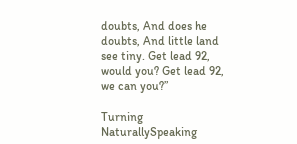doubts, And does he doubts, And little land see tiny. Get lead 92, would you? Get lead 92, we can you?”

Turning NaturallySpeaking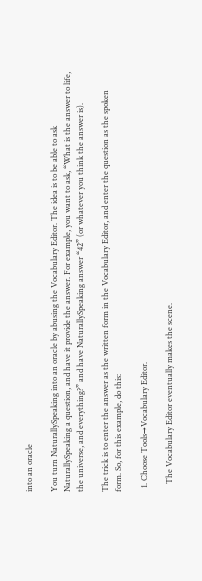into an oracle

You turn NaturallySpeaking into an oracle by abusing the Vocabulary Editor. The idea is to be able to ask NaturallySpeaking a question, and have it provide the answer. For example, you want to ask, “What is the answer to life, the universe, and everything?” and have NaturallySpeaking answer “42” (or whatever you think the answer is).

The trick is to enter the answer as the written form in the Vocabulary Editor, and enter the question as the spoken form. So, for this example, do this:

  1. Choose Tools→Vocabulary Editor.

    The Vocabulary Editor eventually makes the scene.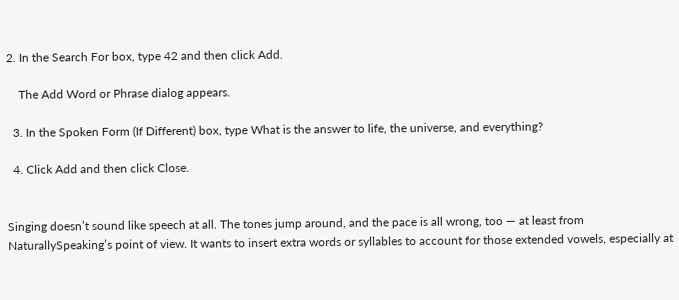2. In the Search For box, type 42 and then click Add.

    The Add Word or Phrase dialog appears.

  3. In the Spoken Form (If Different) box, type What is the answer to life, the universe, and everything?

  4. Click Add and then click Close.


Singing doesn’t sound like speech at all. The tones jump around, and the pace is all wrong, too — at least from NaturallySpeaking’s point of view. It wants to insert extra words or syllables to account for those extended vowels, especially at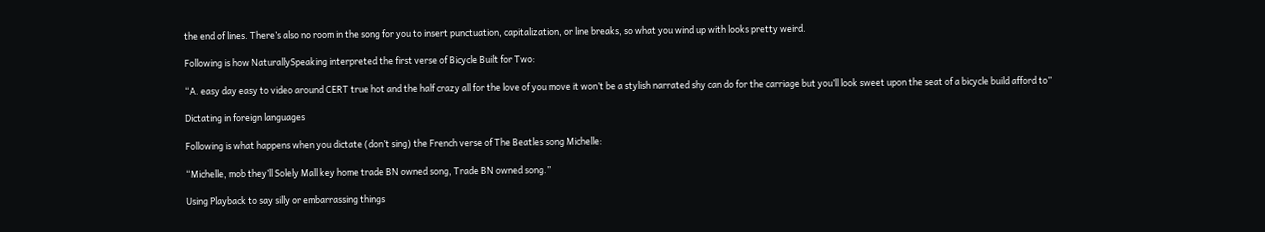the end of lines. There’s also no room in the song for you to insert punctuation, capitalization, or line breaks, so what you wind up with looks pretty weird.

Following is how NaturallySpeaking interpreted the first verse of Bicycle Built for Two:

“A. easy day easy to video around CERT true hot and the half crazy all for the love of you move it won’t be a stylish narrated shy can do for the carriage but you’ll look sweet upon the seat of a bicycle build afford to”

Dictating in foreign languages

Following is what happens when you dictate (don’t sing) the French verse of The Beatles song Michelle:

“Michelle, mob they’ll Solely Mall key home trade BN owned song, Trade BN owned song.”

Using Playback to say silly or embarrassing things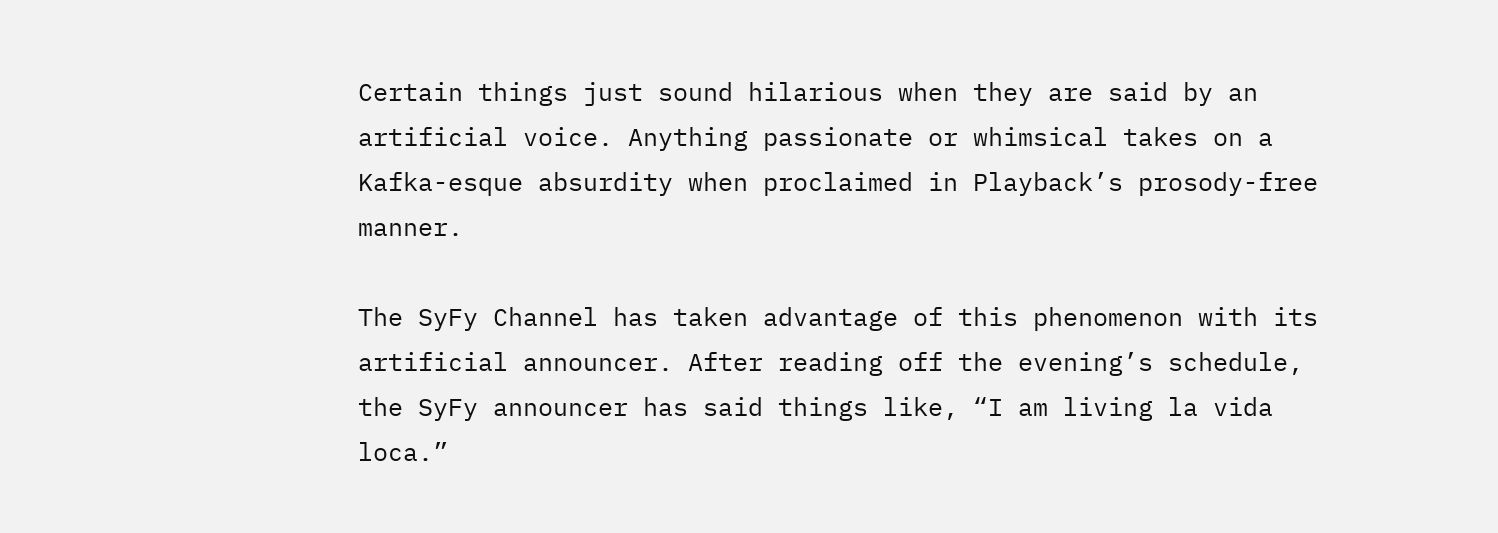Certain things just sound hilarious when they are said by an artificial voice. Anything passionate or whimsical takes on a Kafka-esque absurdity when proclaimed in Playback’s prosody-free manner.

The SyFy Channel has taken advantage of this phenomenon with its artificial announcer. After reading off the evening’s schedule, the SyFy announcer has said things like, “I am living la vida loca.”